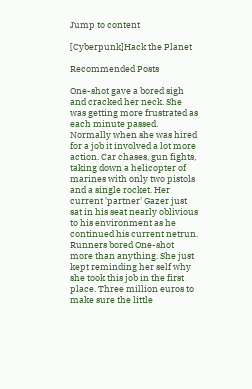Jump to content

[Cyberpunk]Hack the Planet

Recommended Posts

One-shot gave a bored sigh and cracked her neck. She was getting more frustrated as each minute passed. Normally when she was hired for a job it involved a lot more action. Car chases, gun fights, taking down a helicopter of marines with only two pistols and a single rocket. Her current 'partner' Gazer just sat in his seat nearly oblivious to his environment as he continued his current netrun. Runners bored One-shot more than anything. She just kept reminding her self why she took this job in the first place. Three million euros to make sure the little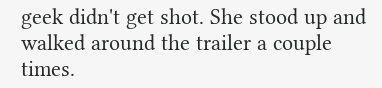geek didn't get shot. She stood up and walked around the trailer a couple times.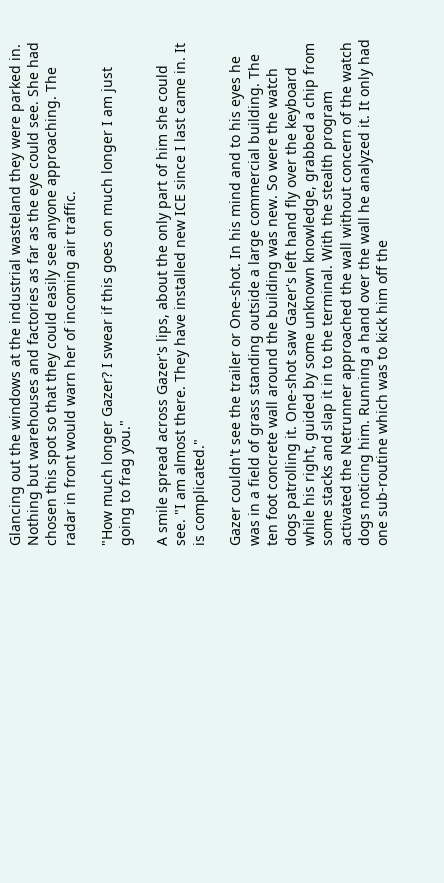Glancing out the windows at the industrial wasteland they were parked in. Nothing but warehouses and factories as far as the eye could see. She had chosen this spot so that they could easily see anyone approaching. The radar in front would warn her of incoming air traffic.

"How much longer Gazer? I swear if this goes on much longer I am just going to frag you."

A smile spread across Gazer's lips, about the only part of him she could see. "I am almost there. They have installed new ICE since I last came in. It is complicated."

Gazer couldn't see the trailer or One-shot. In his mind and to his eyes he was in a field of grass standing outside a large commercial building. The ten foot concrete wall around the building was new. So were the watch dogs patrolling it. One-shot saw Gazer's left hand fly over the keyboard while his right, guided by some unknown knowledge, grabbed a chip from some stacks and slap it in to the terminal. With the stealth program activated the Netrunner approached the wall without concern of the watch dogs noticing him. Running a hand over the wall he analyzed it. It only had one sub-routine which was to kick him off the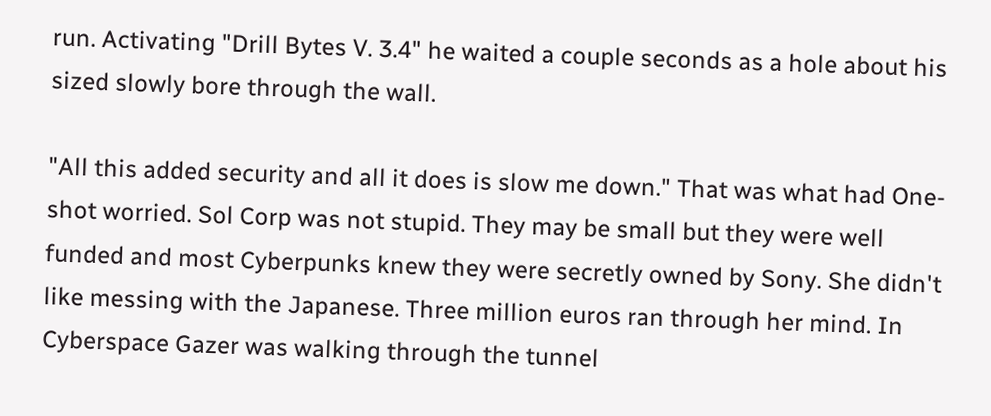run. Activating "Drill Bytes V. 3.4" he waited a couple seconds as a hole about his sized slowly bore through the wall.

"All this added security and all it does is slow me down." That was what had One-shot worried. Sol Corp was not stupid. They may be small but they were well funded and most Cyberpunks knew they were secretly owned by Sony. She didn't like messing with the Japanese. Three million euros ran through her mind. In Cyberspace Gazer was walking through the tunnel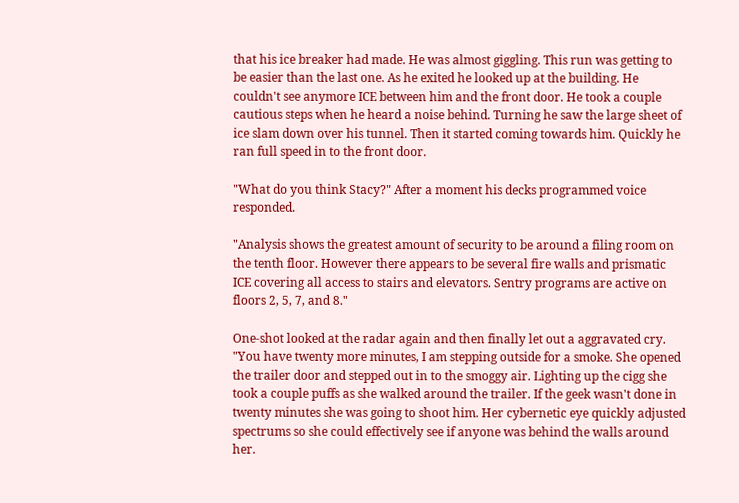that his ice breaker had made. He was almost giggling. This run was getting to be easier than the last one. As he exited he looked up at the building. He couldn't see anymore ICE between him and the front door. He took a couple cautious steps when he heard a noise behind. Turning he saw the large sheet of ice slam down over his tunnel. Then it started coming towards him. Quickly he ran full speed in to the front door.

"What do you think Stacy?" After a moment his decks programmed voice responded.

"Analysis shows the greatest amount of security to be around a filing room on the tenth floor. However there appears to be several fire walls and prismatic ICE covering all access to stairs and elevators. Sentry programs are active on floors 2, 5, 7, and 8."

One-shot looked at the radar again and then finally let out a aggravated cry. "You have twenty more minutes, I am stepping outside for a smoke. She opened the trailer door and stepped out in to the smoggy air. Lighting up the cigg she took a couple puffs as she walked around the trailer. If the geek wasn't done in twenty minutes she was going to shoot him. Her cybernetic eye quickly adjusted spectrums so she could effectively see if anyone was behind the walls around her.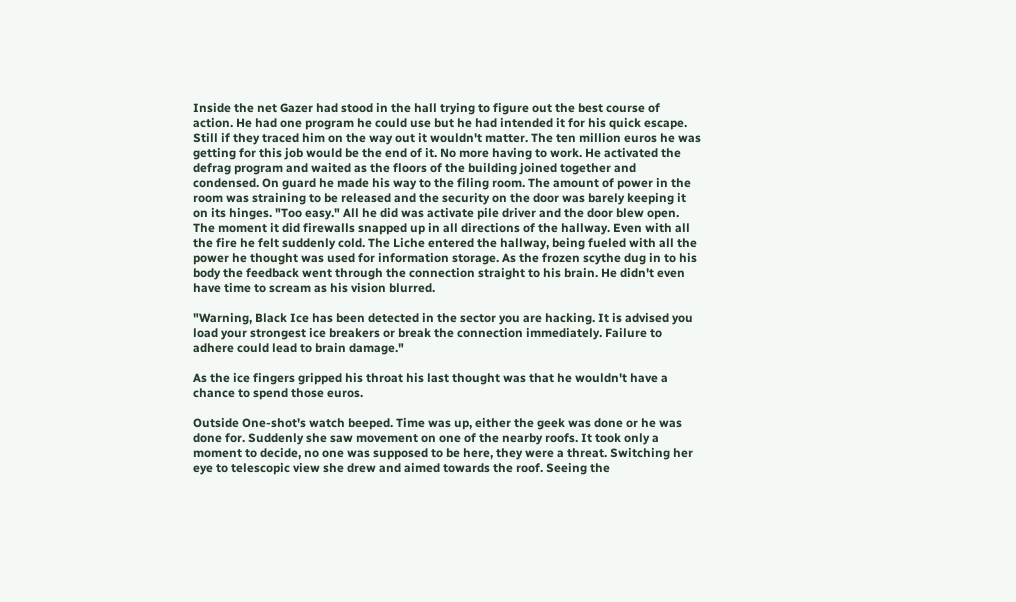Inside the net Gazer had stood in the hall trying to figure out the best course of action. He had one program he could use but he had intended it for his quick escape. Still if they traced him on the way out it wouldn't matter. The ten million euros he was getting for this job would be the end of it. No more having to work. He activated the defrag program and waited as the floors of the building joined together and condensed. On guard he made his way to the filing room. The amount of power in the room was straining to be released and the security on the door was barely keeping it on its hinges. "Too easy." All he did was activate pile driver and the door blew open. The moment it did firewalls snapped up in all directions of the hallway. Even with all the fire he felt suddenly cold. The Liche entered the hallway, being fueled with all the power he thought was used for information storage. As the frozen scythe dug in to his body the feedback went through the connection straight to his brain. He didn't even have time to scream as his vision blurred.

"Warning, Black Ice has been detected in the sector you are hacking. It is advised you load your strongest ice breakers or break the connection immediately. Failure to adhere could lead to brain damage."

As the ice fingers gripped his throat his last thought was that he wouldn't have a chance to spend those euros.

Outside One-shot's watch beeped. Time was up, either the geek was done or he was done for. Suddenly she saw movement on one of the nearby roofs. It took only a moment to decide, no one was supposed to be here, they were a threat. Switching her eye to telescopic view she drew and aimed towards the roof. Seeing the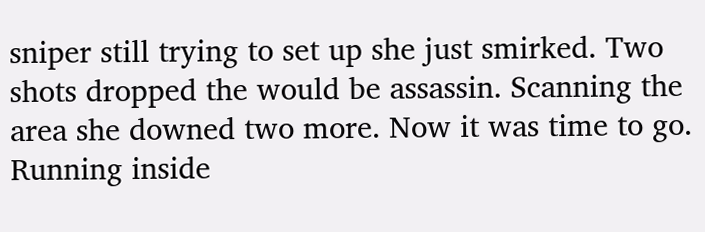sniper still trying to set up she just smirked. Two shots dropped the would be assassin. Scanning the area she downed two more. Now it was time to go. Running inside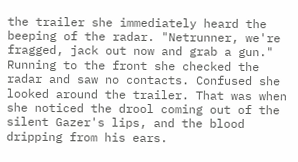the trailer she immediately heard the beeping of the radar. "Netrunner, we're fragged, jack out now and grab a gun." Running to the front she checked the radar and saw no contacts. Confused she looked around the trailer. That was when she noticed the drool coming out of the silent Gazer's lips, and the blood dripping from his ears.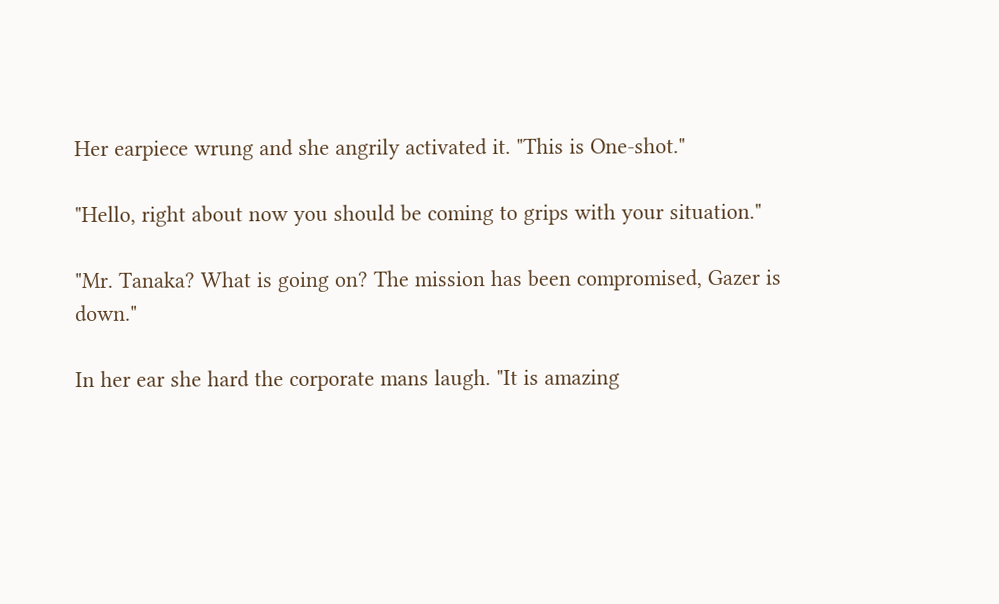Her earpiece wrung and she angrily activated it. "This is One-shot."

"Hello, right about now you should be coming to grips with your situation."

"Mr. Tanaka? What is going on? The mission has been compromised, Gazer is down."

In her ear she hard the corporate mans laugh. "It is amazing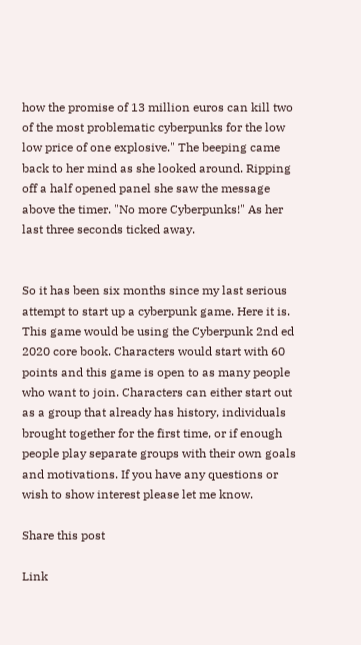how the promise of 13 million euros can kill two of the most problematic cyberpunks for the low low price of one explosive." The beeping came back to her mind as she looked around. Ripping off a half opened panel she saw the message above the timer. "No more Cyberpunks!" As her last three seconds ticked away.


So it has been six months since my last serious attempt to start up a cyberpunk game. Here it is. This game would be using the Cyberpunk 2nd ed 2020 core book. Characters would start with 60 points and this game is open to as many people who want to join. Characters can either start out as a group that already has history, individuals brought together for the first time, or if enough people play separate groups with their own goals and motivations. If you have any questions or wish to show interest please let me know.

Share this post

Link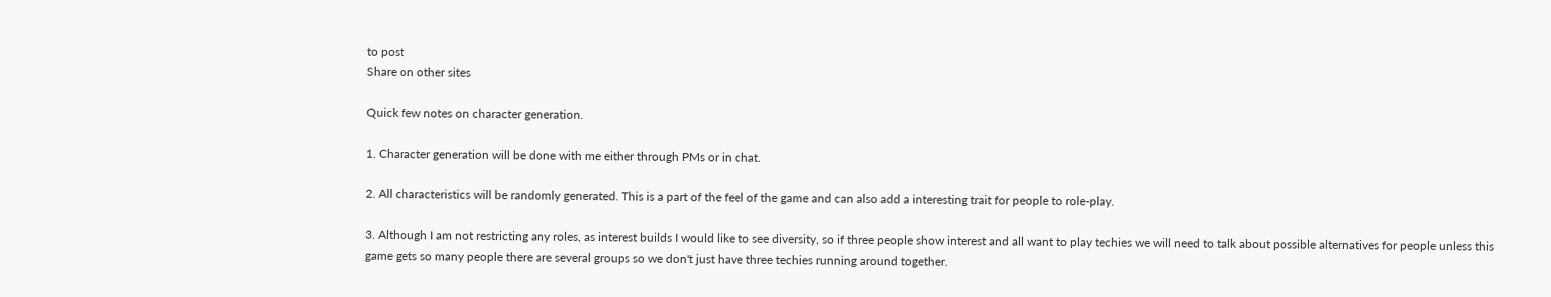to post
Share on other sites

Quick few notes on character generation.

1. Character generation will be done with me either through PMs or in chat.

2. All characteristics will be randomly generated. This is a part of the feel of the game and can also add a interesting trait for people to role-play.

3. Although I am not restricting any roles, as interest builds I would like to see diversity, so if three people show interest and all want to play techies we will need to talk about possible alternatives for people unless this game gets so many people there are several groups so we don't just have three techies running around together.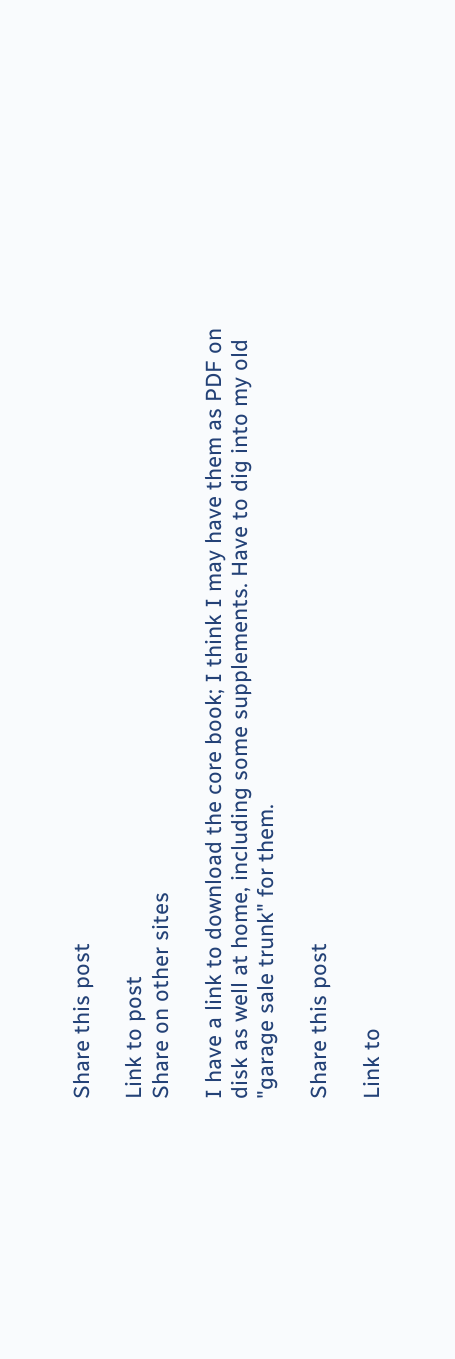Share this post

Link to post
Share on other sites

I have a link to download the core book; I think I may have them as PDF on disk as well at home, including some supplements. Have to dig into my old "garage sale trunk" for them.

Share this post

Link to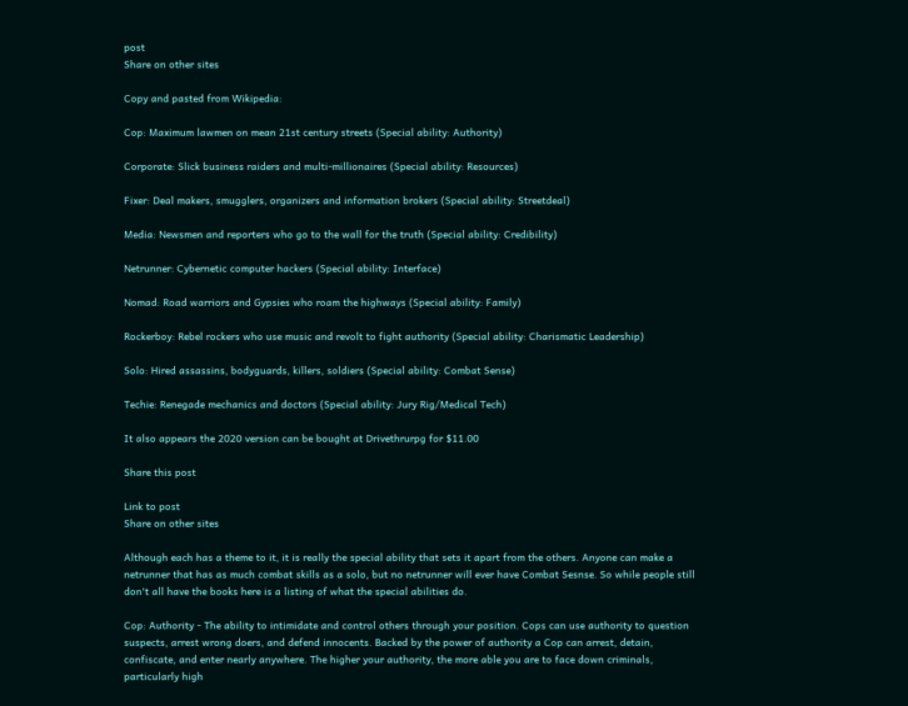post
Share on other sites

Copy and pasted from Wikipedia:

Cop: Maximum lawmen on mean 21st century streets (Special ability: Authority)

Corporate: Slick business raiders and multi-millionaires (Special ability: Resources)

Fixer: Deal makers, smugglers, organizers and information brokers (Special ability: Streetdeal)

Media: Newsmen and reporters who go to the wall for the truth (Special ability: Credibility)

Netrunner: Cybernetic computer hackers (Special ability: Interface)

Nomad: Road warriors and Gypsies who roam the highways (Special ability: Family)

Rockerboy: Rebel rockers who use music and revolt to fight authority (Special ability: Charismatic Leadership)

Solo: Hired assassins, bodyguards, killers, soldiers (Special ability: Combat Sense)

Techie: Renegade mechanics and doctors (Special ability: Jury Rig/Medical Tech)

It also appears the 2020 version can be bought at Drivethrurpg for $11.00

Share this post

Link to post
Share on other sites

Although each has a theme to it, it is really the special ability that sets it apart from the others. Anyone can make a netrunner that has as much combat skills as a solo, but no netrunner will ever have Combat Sesnse. So while people still don't all have the books here is a listing of what the special abilities do.

Cop: Authority - The ability to intimidate and control others through your position. Cops can use authority to question suspects, arrest wrong doers, and defend innocents. Backed by the power of authority a Cop can arrest, detain, confiscate, and enter nearly anywhere. The higher your authority, the more able you are to face down criminals, particularly high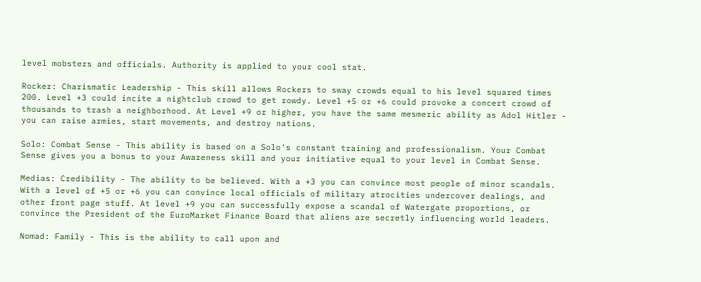level mobsters and officials. Authority is applied to your cool stat.

Rocker: Charismatic Leadership - This skill allows Rockers to sway crowds equal to his level squared times 200. Level +3 could incite a nightclub crowd to get rowdy. Level +5 or +6 could provoke a concert crowd of thousands to trash a neighborhood. At Level +9 or higher, you have the same mesmeric ability as Adol Hitler - you can raise armies, start movements, and destroy nations.

Solo: Combat Sense - This ability is based on a Solo's constant training and professionalism. Your Combat Sense gives you a bonus to your Awareness skill and your initiative equal to your level in Combat Sense.

Medias: Credibility - The ability to be believed. With a +3 you can convince most people of minor scandals. With a level of +5 or +6 you can convince local officials of military atrocities undercover dealings, and other front page stuff. At level +9 you can successfully expose a scandal of Watergate proportions, or convince the President of the EuroMarket Finance Board that aliens are secretly influencing world leaders.

Nomad: Family - This is the ability to call upon and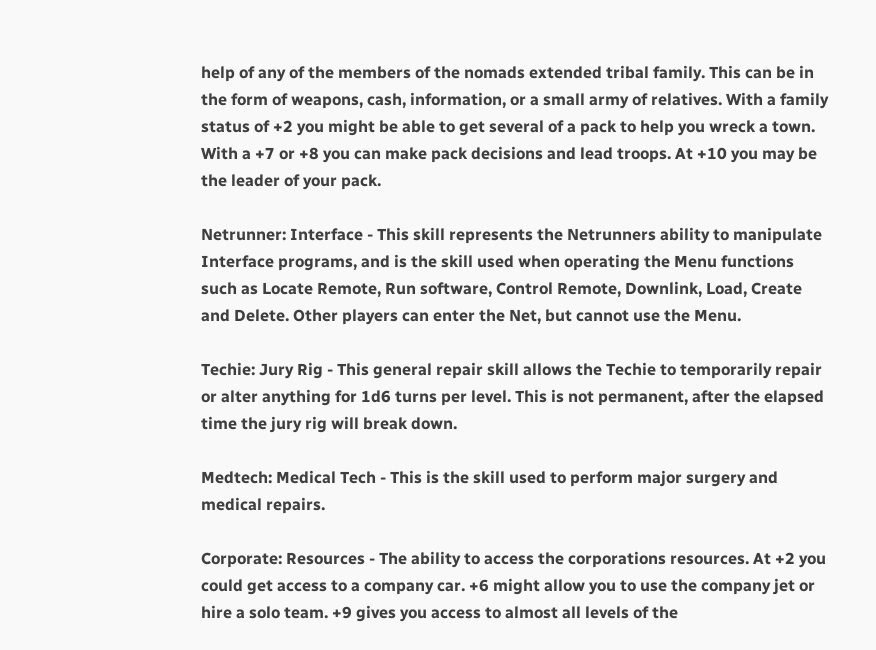help of any of the members of the nomads extended tribal family. This can be in the form of weapons, cash, information, or a small army of relatives. With a family status of +2 you might be able to get several of a pack to help you wreck a town. With a +7 or +8 you can make pack decisions and lead troops. At +10 you may be the leader of your pack.

Netrunner: Interface - This skill represents the Netrunners ability to manipulate Interface programs, and is the skill used when operating the Menu functions such as Locate Remote, Run software, Control Remote, Downlink, Load, Create and Delete. Other players can enter the Net, but cannot use the Menu.

Techie: Jury Rig - This general repair skill allows the Techie to temporarily repair or alter anything for 1d6 turns per level. This is not permanent, after the elapsed time the jury rig will break down.

Medtech: Medical Tech - This is the skill used to perform major surgery and medical repairs.

Corporate: Resources - The ability to access the corporations resources. At +2 you could get access to a company car. +6 might allow you to use the company jet or hire a solo team. +9 gives you access to almost all levels of the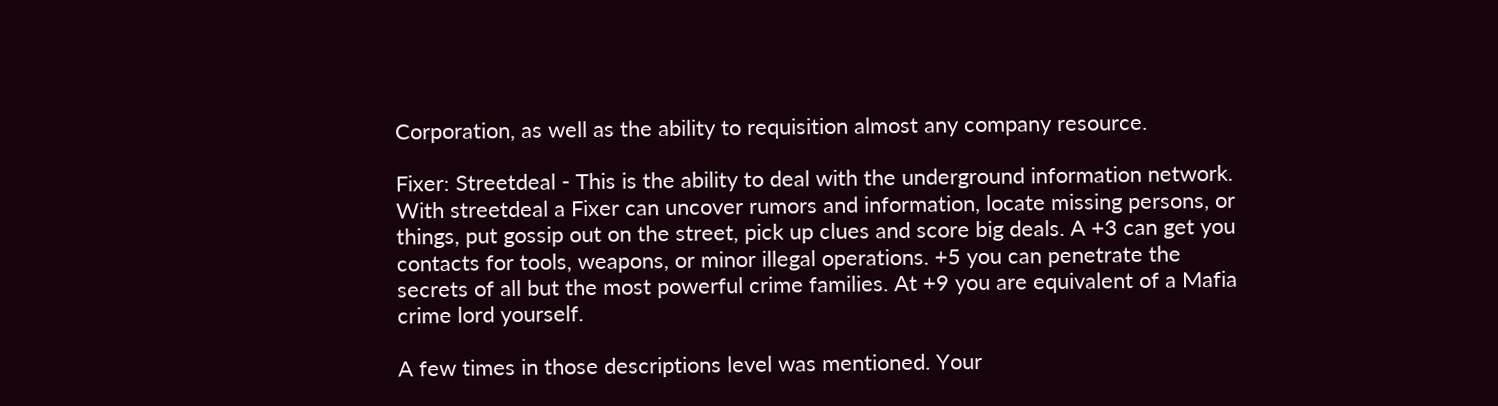Corporation, as well as the ability to requisition almost any company resource.

Fixer: Streetdeal - This is the ability to deal with the underground information network. With streetdeal a Fixer can uncover rumors and information, locate missing persons, or things, put gossip out on the street, pick up clues and score big deals. A +3 can get you contacts for tools, weapons, or minor illegal operations. +5 you can penetrate the secrets of all but the most powerful crime families. At +9 you are equivalent of a Mafia crime lord yourself.

A few times in those descriptions level was mentioned. Your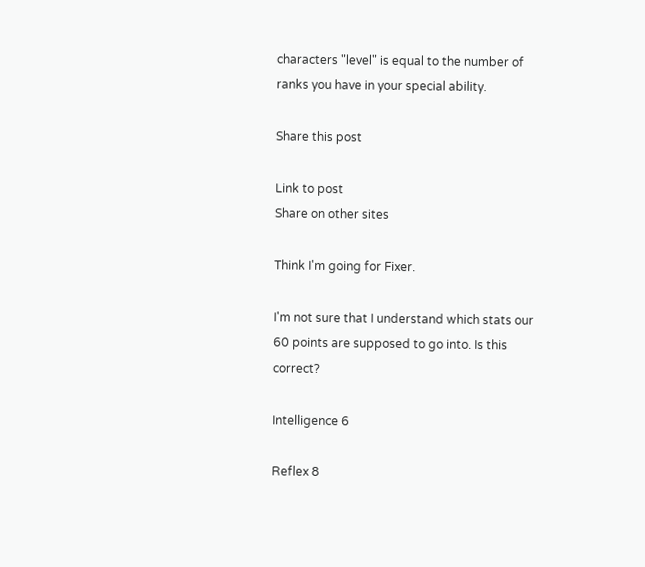characters "level" is equal to the number of ranks you have in your special ability.

Share this post

Link to post
Share on other sites

Think I'm going for Fixer.

I'm not sure that I understand which stats our 60 points are supposed to go into. Is this correct?

Intelligence 6

Reflex 8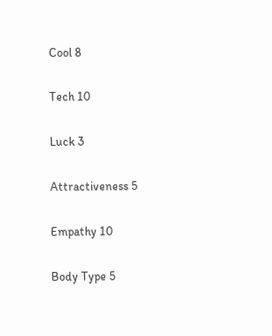Cool 8

Tech 10

Luck 3

Attractiveness 5

Empathy 10

Body Type 5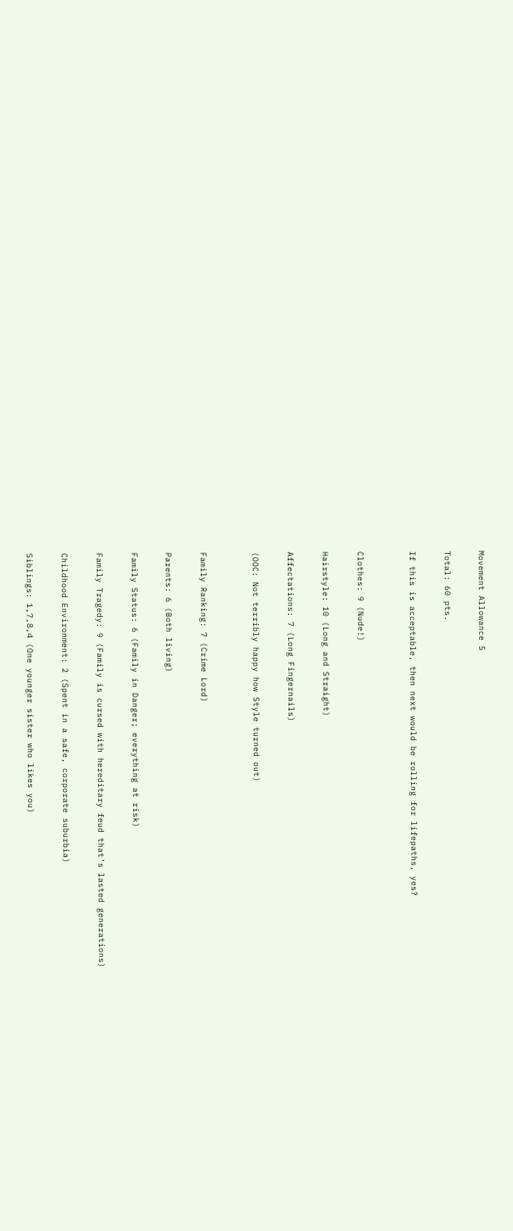Movement Allowance 5

Total: 60 pts.

If this is acceptable, then next would be rolling for lifepaths, yes?


Clothes: 9 (Nude!)

Hairstyle: 10 (Long and Straight)

Affectations: 7 (Long Fingernails)

(OOC: Not terribly happy how Style turned out)


Family Ranking: 7 (Crime Lord)

Parents: 6 (Both living)

Family Status: 6 (Family in Danger; everything at risk)

Family Tragedy: 9 (Family is cursed with hereditary feud that's lasted generations)

Childhood Environment: 2 (Spent in a safe, corporate suburbia)

Siblings: 1,7,8,4 (One younger sister who likes you)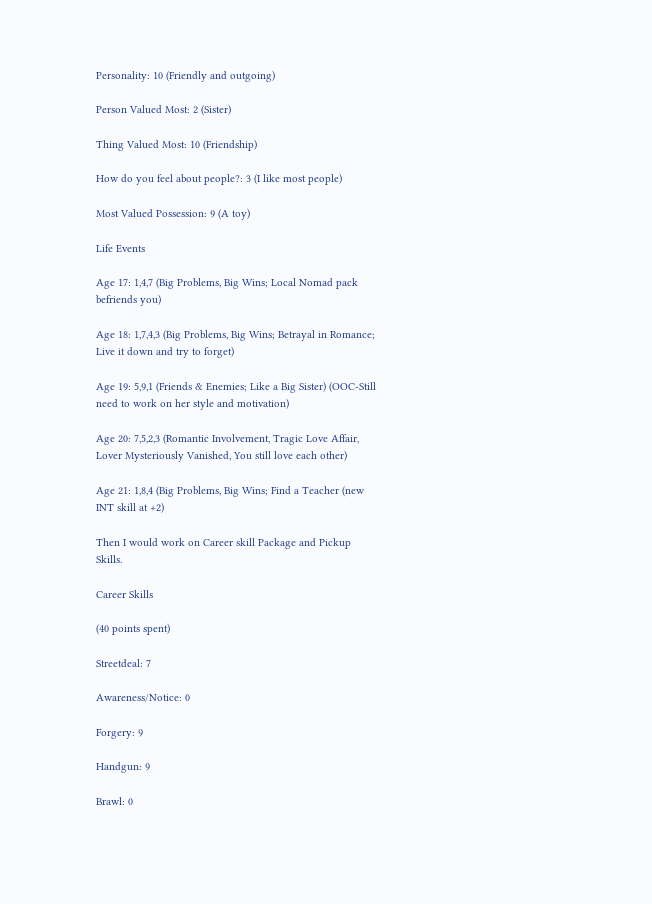Personality: 10 (Friendly and outgoing)

Person Valued Most: 2 (Sister)

Thing Valued Most: 10 (Friendship)

How do you feel about people?: 3 (I like most people)

Most Valued Possession: 9 (A toy)

Life Events

Age 17: 1,4,7 (Big Problems, Big Wins; Local Nomad pack befriends you)

Age 18: 1,7,4,3 (Big Problems, Big Wins; Betrayal in Romance; Live it down and try to forget)

Age 19: 5,9,1 (Friends & Enemies; Like a Big Sister) (OOC-Still need to work on her style and motivation)

Age 20: 7,5,2,3 (Romantic Involvement, Tragic Love Affair, Lover Mysteriously Vanished, You still love each other)

Age 21: 1,8,4 (Big Problems, Big Wins; Find a Teacher (new INT skill at +2)

Then I would work on Career skill Package and Pickup Skills.

Career Skills

(40 points spent)

Streetdeal: 7

Awareness/Notice: 0

Forgery: 9

Handgun: 9

Brawl: 0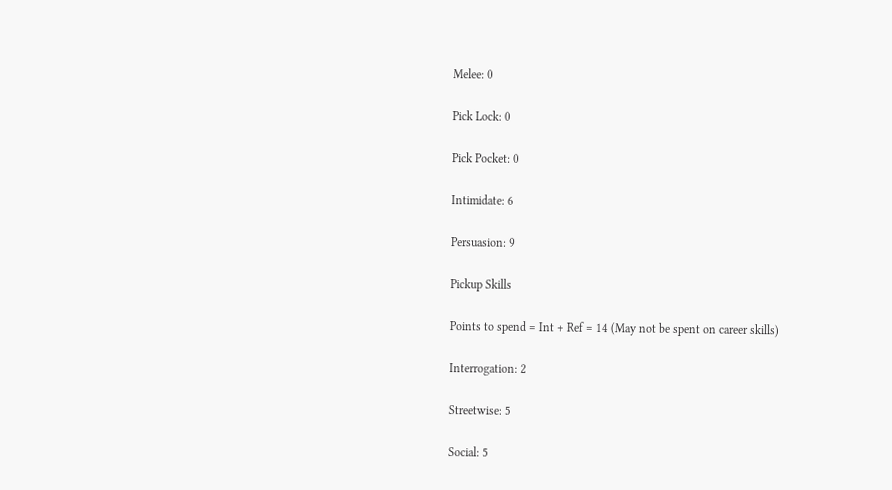Melee: 0

Pick Lock: 0

Pick Pocket: 0

Intimidate: 6

Persuasion: 9

Pickup Skills

Points to spend = Int + Ref = 14 (May not be spent on career skills)

Interrogation: 2

Streetwise: 5

Social: 5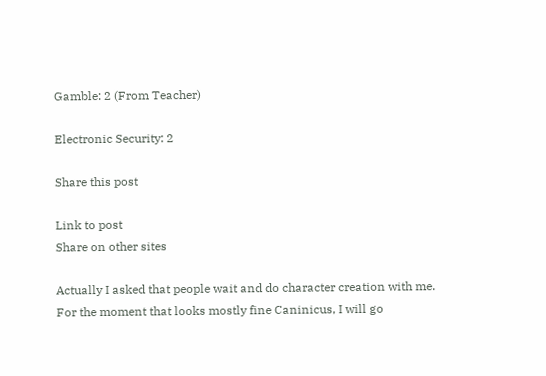Gamble: 2 (From Teacher)

Electronic Security: 2

Share this post

Link to post
Share on other sites

Actually I asked that people wait and do character creation with me. For the moment that looks mostly fine Caninicus, I will go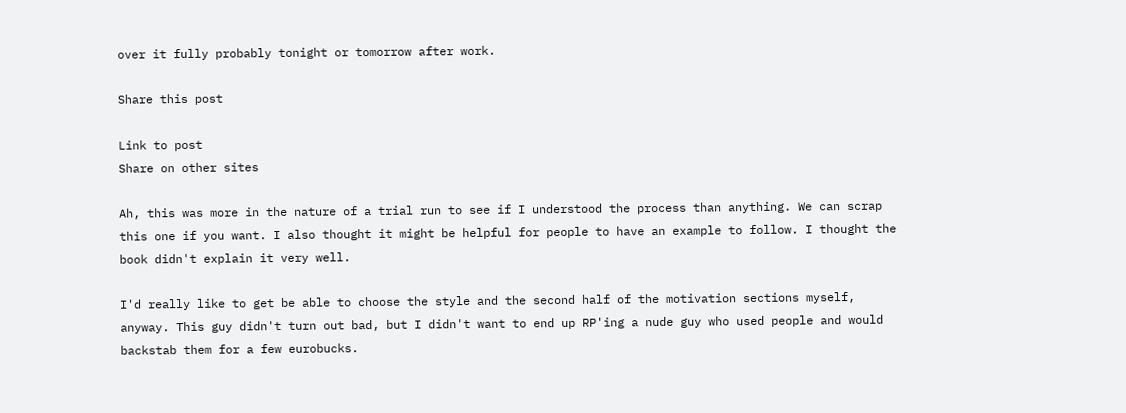over it fully probably tonight or tomorrow after work.

Share this post

Link to post
Share on other sites

Ah, this was more in the nature of a trial run to see if I understood the process than anything. We can scrap this one if you want. I also thought it might be helpful for people to have an example to follow. I thought the book didn't explain it very well.

I'd really like to get be able to choose the style and the second half of the motivation sections myself, anyway. This guy didn't turn out bad, but I didn't want to end up RP'ing a nude guy who used people and would backstab them for a few eurobucks.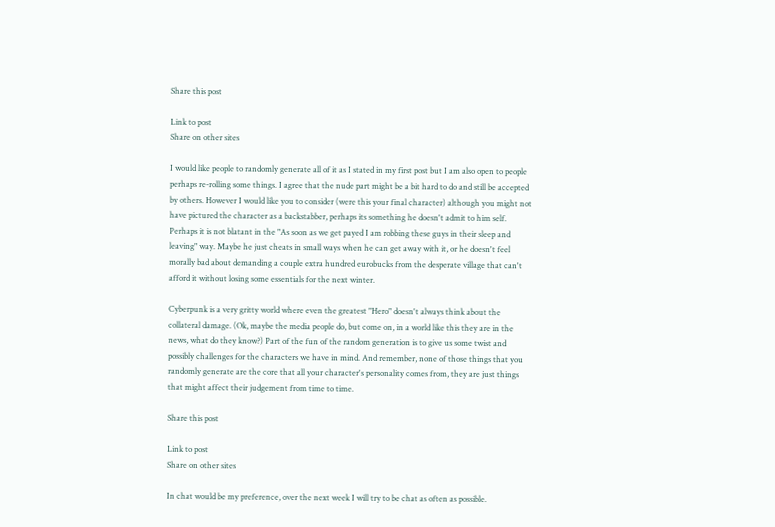Share this post

Link to post
Share on other sites

I would like people to randomly generate all of it as I stated in my first post but I am also open to people perhaps re-rolling some things. I agree that the nude part might be a bit hard to do and still be accepted by others. However I would like you to consider (were this your final character) although you might not have pictured the character as a backstabber, perhaps its something he doesn't admit to him self. Perhaps it is not blatant in the "As soon as we get payed I am robbing these guys in their sleep and leaving" way. Maybe he just cheats in small ways when he can get away with it, or he doesn't feel morally bad about demanding a couple extra hundred eurobucks from the desperate village that can't afford it without losing some essentials for the next winter.

Cyberpunk is a very gritty world where even the greatest "Hero" doesn't always think about the collateral damage. (Ok, maybe the media people do, but come on, in a world like this they are in the news, what do they know?) Part of the fun of the random generation is to give us some twist and possibly challenges for the characters we have in mind. And remember, none of those things that you randomly generate are the core that all your character's personality comes from, they are just things that might affect their judgement from time to time.

Share this post

Link to post
Share on other sites

In chat would be my preference, over the next week I will try to be chat as often as possible.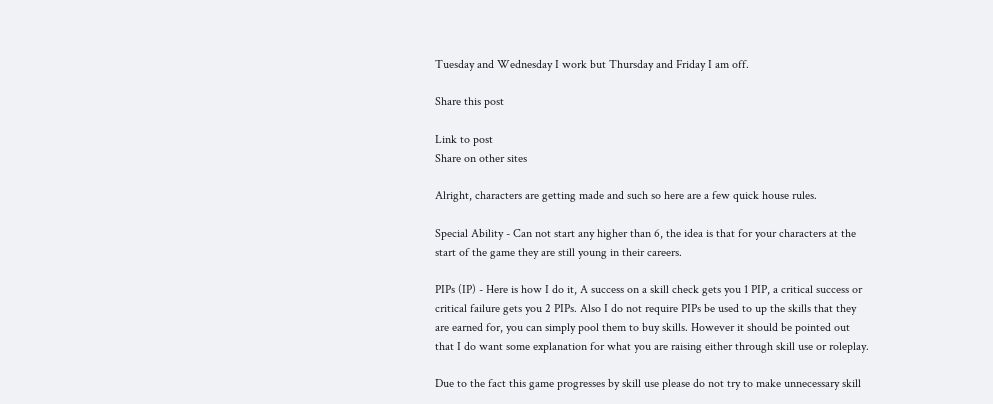Tuesday and Wednesday I work but Thursday and Friday I am off.

Share this post

Link to post
Share on other sites

Alright, characters are getting made and such so here are a few quick house rules.

Special Ability - Can not start any higher than 6, the idea is that for your characters at the start of the game they are still young in their careers.

PIPs (IP) - Here is how I do it, A success on a skill check gets you 1 PIP, a critical success or critical failure gets you 2 PIPs. Also I do not require PIPs be used to up the skills that they are earned for, you can simply pool them to buy skills. However it should be pointed out that I do want some explanation for what you are raising either through skill use or roleplay.

Due to the fact this game progresses by skill use please do not try to make unnecessary skill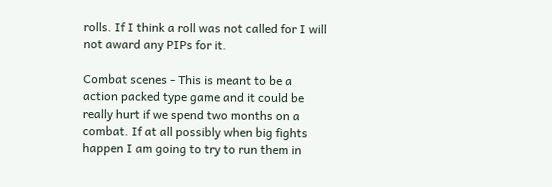rolls. If I think a roll was not called for I will not award any PIPs for it.

Combat scenes - This is meant to be a action packed type game and it could be really hurt if we spend two months on a combat. If at all possibly when big fights happen I am going to try to run them in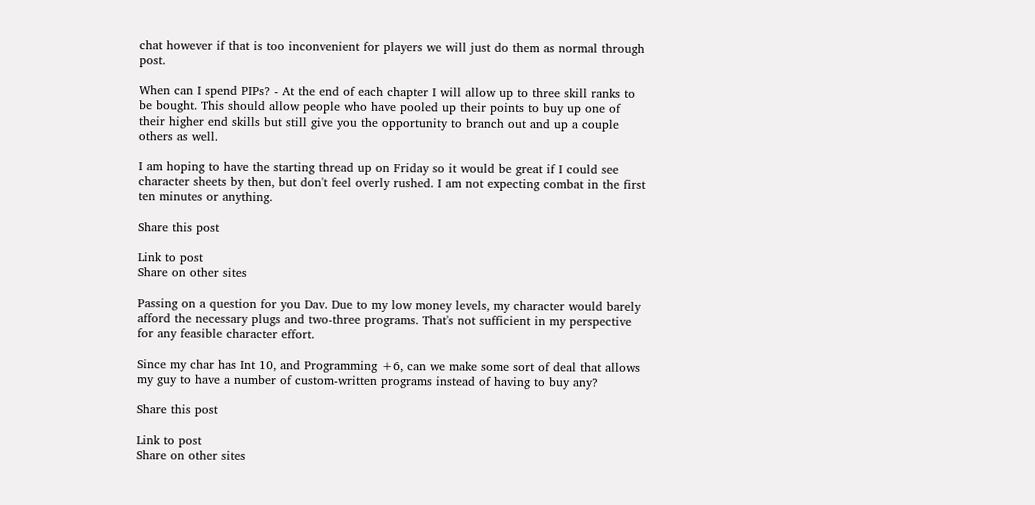chat however if that is too inconvenient for players we will just do them as normal through post.

When can I spend PIPs? - At the end of each chapter I will allow up to three skill ranks to be bought. This should allow people who have pooled up their points to buy up one of their higher end skills but still give you the opportunity to branch out and up a couple others as well.

I am hoping to have the starting thread up on Friday so it would be great if I could see character sheets by then, but don't feel overly rushed. I am not expecting combat in the first ten minutes or anything.

Share this post

Link to post
Share on other sites

Passing on a question for you Dav. Due to my low money levels, my character would barely afford the necessary plugs and two-three programs. That's not sufficient in my perspective for any feasible character effort.

Since my char has Int 10, and Programming +6, can we make some sort of deal that allows my guy to have a number of custom-written programs instead of having to buy any?

Share this post

Link to post
Share on other sites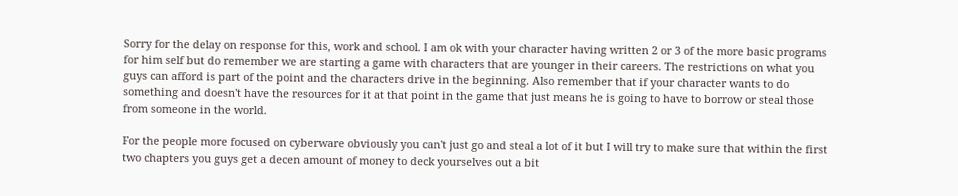Sorry for the delay on response for this, work and school. I am ok with your character having written 2 or 3 of the more basic programs for him self but do remember we are starting a game with characters that are younger in their careers. The restrictions on what you guys can afford is part of the point and the characters drive in the beginning. Also remember that if your character wants to do something and doesn't have the resources for it at that point in the game that just means he is going to have to borrow or steal those from someone in the world.

For the people more focused on cyberware obviously you can't just go and steal a lot of it but I will try to make sure that within the first two chapters you guys get a decen amount of money to deck yourselves out a bit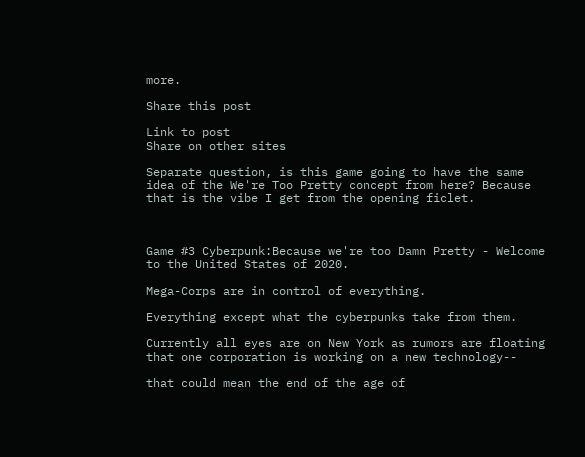more.

Share this post

Link to post
Share on other sites

Separate question, is this game going to have the same idea of the We're Too Pretty concept from here? Because that is the vibe I get from the opening ficlet.



Game #3 Cyberpunk:Because we're too Damn Pretty - Welcome to the United States of 2020.

Mega-Corps are in control of everything.

Everything except what the cyberpunks take from them.

Currently all eyes are on New York as rumors are floating that one corporation is working on a new technology--

that could mean the end of the age of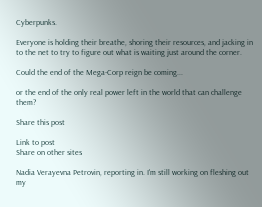Cyberpunks.

Everyone is holding their breathe, shoring their resources, and jacking in to the net to try to figure out what is waiting just around the corner.

Could the end of the Mega-Corp reign be coming...

or the end of the only real power left in the world that can challenge them?

Share this post

Link to post
Share on other sites

Nadia Verayevna Petrovin, reporting in. I'm still working on fleshing out my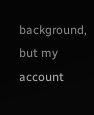background, but my account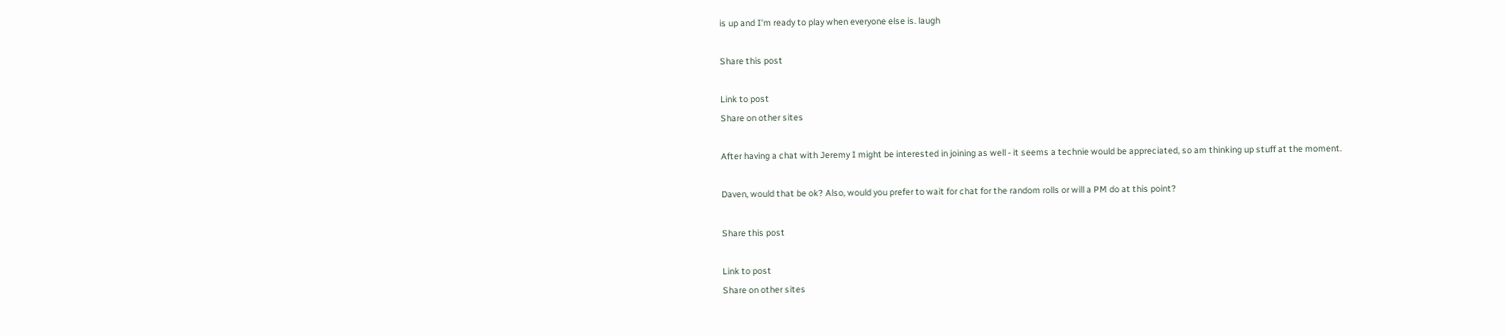is up and I'm ready to play when everyone else is. laugh

Share this post

Link to post
Share on other sites

After having a chat with Jeremy I might be interested in joining as well - it seems a technie would be appreciated, so am thinking up stuff at the moment.

Daven, would that be ok? Also, would you prefer to wait for chat for the random rolls or will a PM do at this point?

Share this post

Link to post
Share on other sites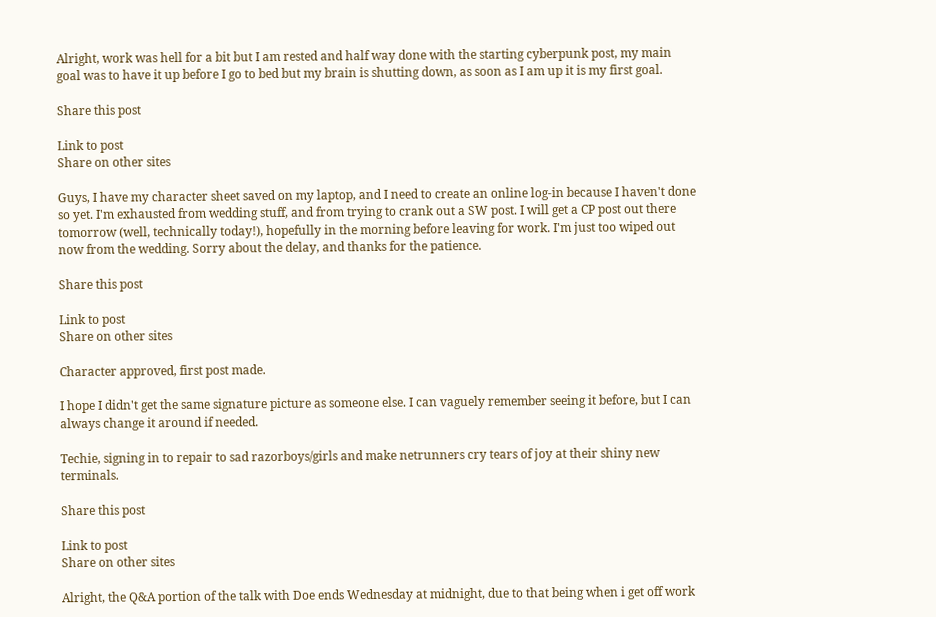Alright, work was hell for a bit but I am rested and half way done with the starting cyberpunk post, my main goal was to have it up before I go to bed but my brain is shutting down, as soon as I am up it is my first goal.

Share this post

Link to post
Share on other sites

Guys, I have my character sheet saved on my laptop, and I need to create an online log-in because I haven't done so yet. I'm exhausted from wedding stuff, and from trying to crank out a SW post. I will get a CP post out there tomorrow (well, technically today!), hopefully in the morning before leaving for work. I'm just too wiped out now from the wedding. Sorry about the delay, and thanks for the patience.

Share this post

Link to post
Share on other sites

Character approved, first post made.

I hope I didn't get the same signature picture as someone else. I can vaguely remember seeing it before, but I can always change it around if needed.

Techie, signing in to repair to sad razorboys/girls and make netrunners cry tears of joy at their shiny new terminals.

Share this post

Link to post
Share on other sites

Alright, the Q&A portion of the talk with Doe ends Wednesday at midnight, due to that being when i get off work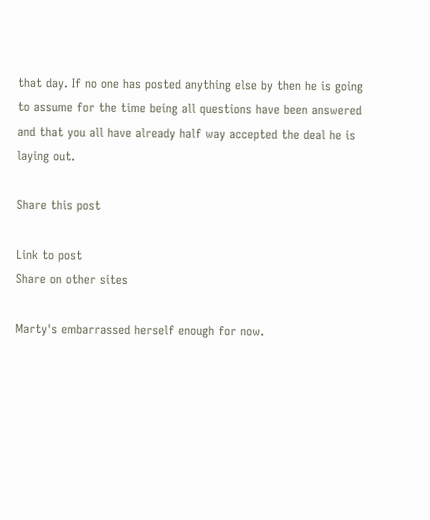that day. If no one has posted anything else by then he is going to assume for the time being all questions have been answered and that you all have already half way accepted the deal he is laying out.

Share this post

Link to post
Share on other sites

Marty's embarrassed herself enough for now.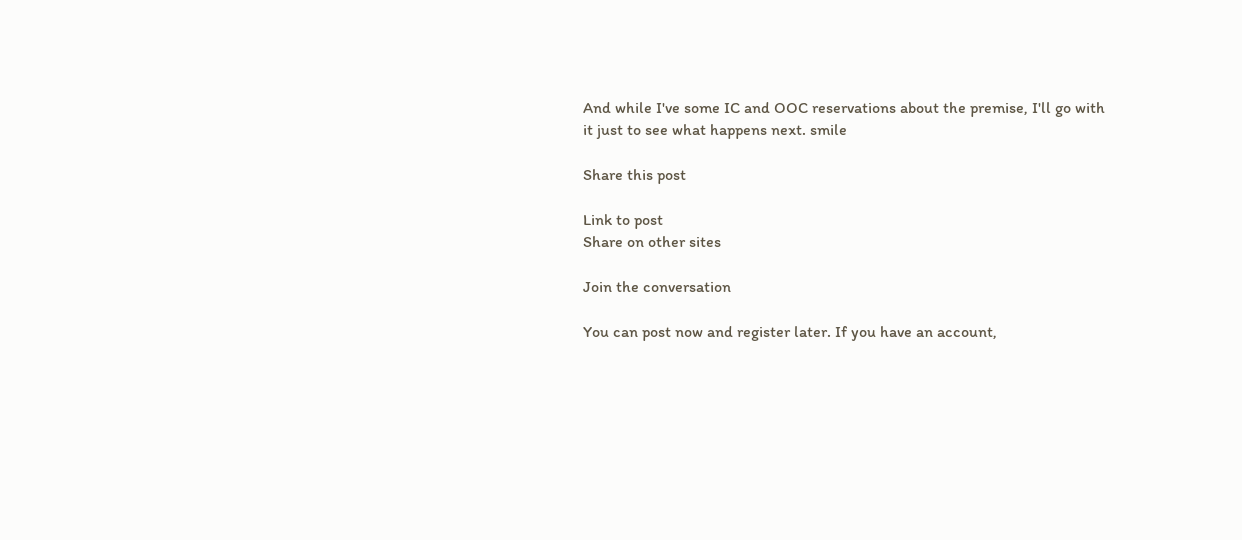And while I've some IC and OOC reservations about the premise, I'll go with it just to see what happens next. smile

Share this post

Link to post
Share on other sites

Join the conversation

You can post now and register later. If you have an account,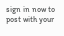sign in now to post with your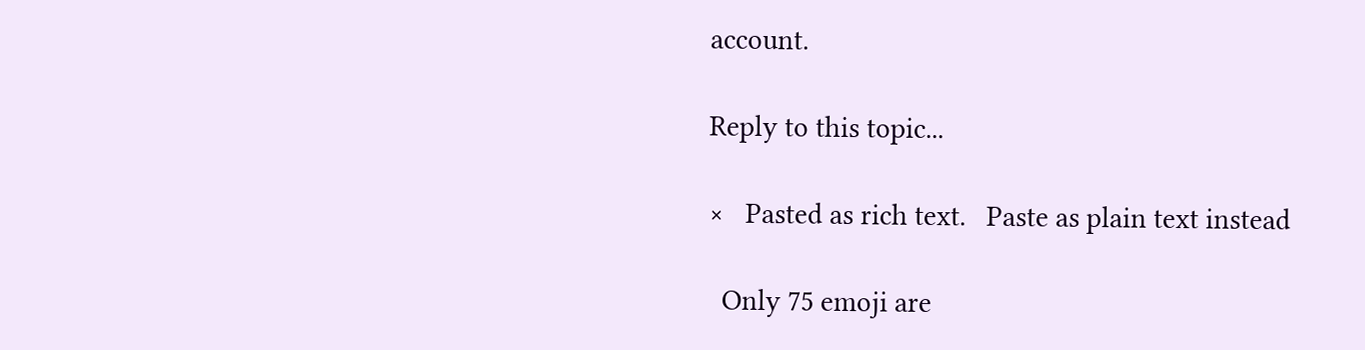account.

Reply to this topic...

×   Pasted as rich text.   Paste as plain text instead

  Only 75 emoji are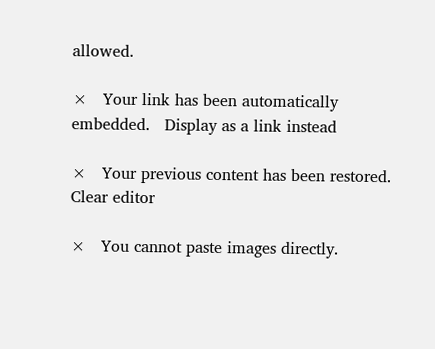allowed.

×   Your link has been automatically embedded.   Display as a link instead

×   Your previous content has been restored.   Clear editor

×   You cannot paste images directly.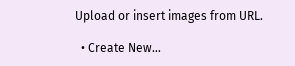Upload or insert images from URL.

  • Create New...